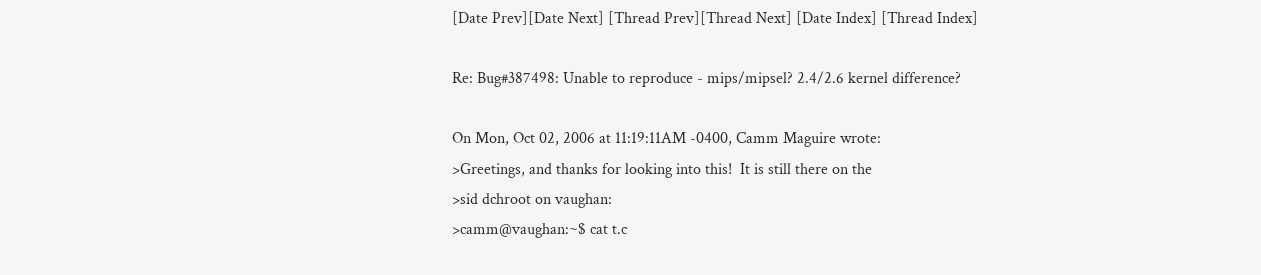[Date Prev][Date Next] [Thread Prev][Thread Next] [Date Index] [Thread Index]

Re: Bug#387498: Unable to reproduce - mips/mipsel? 2.4/2.6 kernel difference?

On Mon, Oct 02, 2006 at 11:19:11AM -0400, Camm Maguire wrote:
>Greetings, and thanks for looking into this!  It is still there on the
>sid dchroot on vaughan:
>camm@vaughan:~$ cat t.c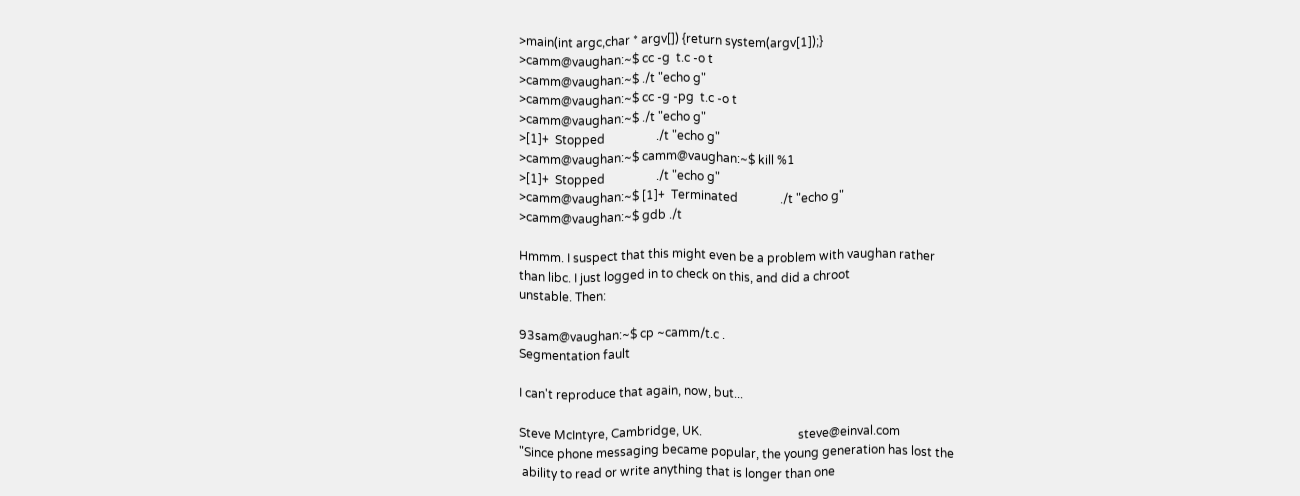>main(int argc,char * argv[]) {return system(argv[1]);}
>camm@vaughan:~$ cc -g  t.c -o t
>camm@vaughan:~$ ./t "echo g"
>camm@vaughan:~$ cc -g -pg  t.c -o t
>camm@vaughan:~$ ./t "echo g"
>[1]+  Stopped                 ./t "echo g"
>camm@vaughan:~$ camm@vaughan:~$ kill %1
>[1]+  Stopped                 ./t "echo g"
>camm@vaughan:~$ [1]+  Terminated              ./t "echo g"
>camm@vaughan:~$ gdb ./t

Hmmm. I suspect that this might even be a problem with vaughan rather
than libc. I just logged in to check on this, and did a chroot
unstable. Then:

93sam@vaughan:~$ cp ~camm/t.c .
Segmentation fault

I can't reproduce that again, now, but...

Steve McIntyre, Cambridge, UK.                                steve@einval.com
"Since phone messaging became popular, the young generation has lost the
 ability to read or write anything that is longer than one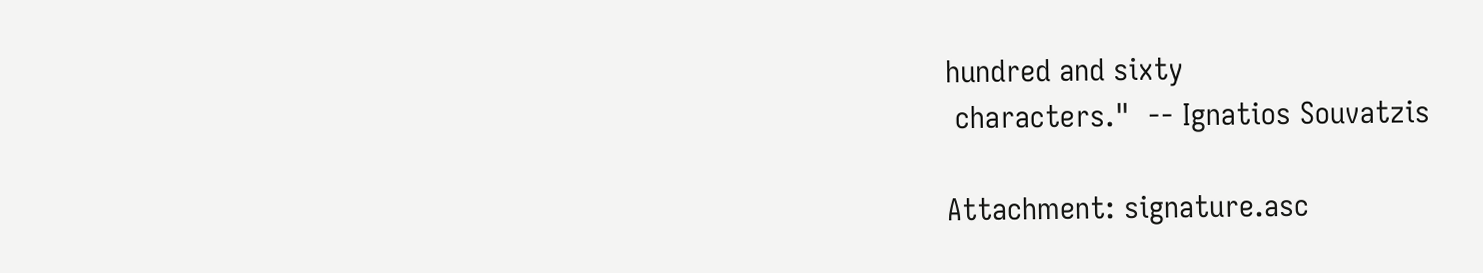hundred and sixty
 characters."  -- Ignatios Souvatzis

Attachment: signature.asc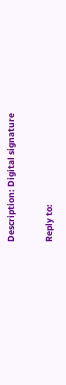Description: Digital signature

Reply to: